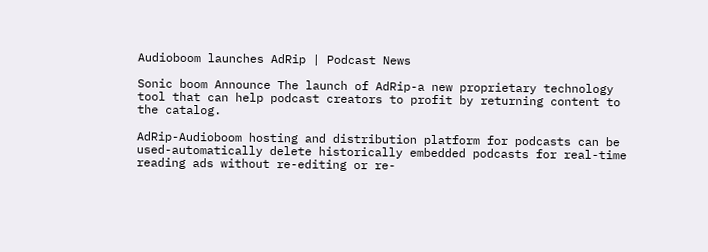Audioboom launches AdRip | Podcast News

Sonic boom Announce The launch of AdRip-a new proprietary technology tool that can help podcast creators to profit by returning content to the catalog.

AdRip-Audioboom hosting and distribution platform for podcasts can be used-automatically delete historically embedded podcasts for real-time reading ads without re-editing or re-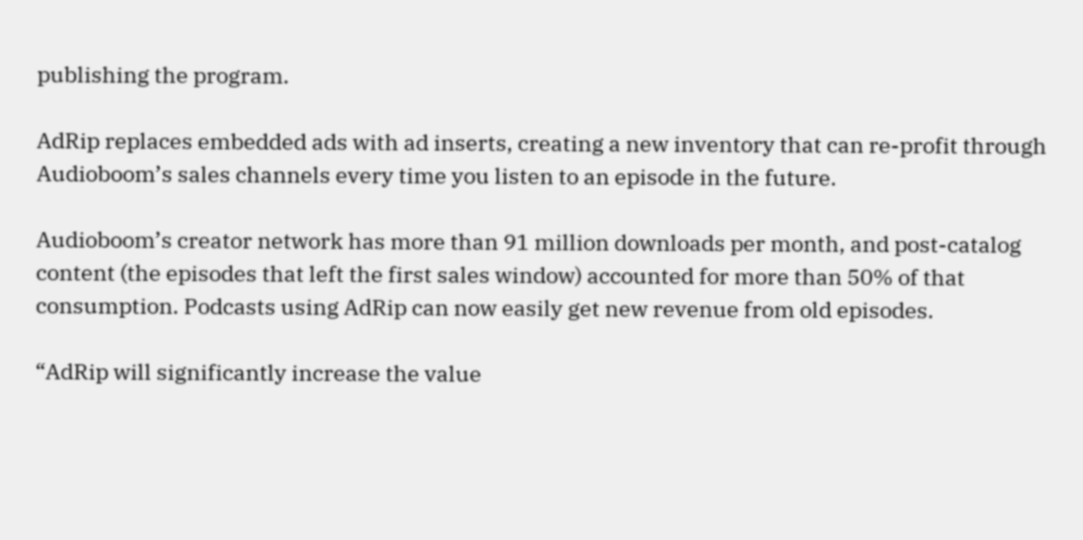publishing the program.

AdRip replaces embedded ads with ad inserts, creating a new inventory that can re-profit through Audioboom’s sales channels every time you listen to an episode in the future.

Audioboom’s creator network has more than 91 million downloads per month, and post-catalog content (the episodes that left the first sales window) accounted for more than 50% of that consumption. Podcasts using AdRip can now easily get new revenue from old episodes.

“AdRip will significantly increase the value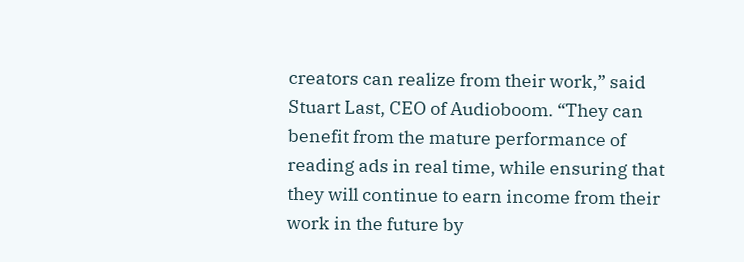creators can realize from their work,” said Stuart Last, CEO of Audioboom. “They can benefit from the mature performance of reading ads in real time, while ensuring that they will continue to earn income from their work in the future by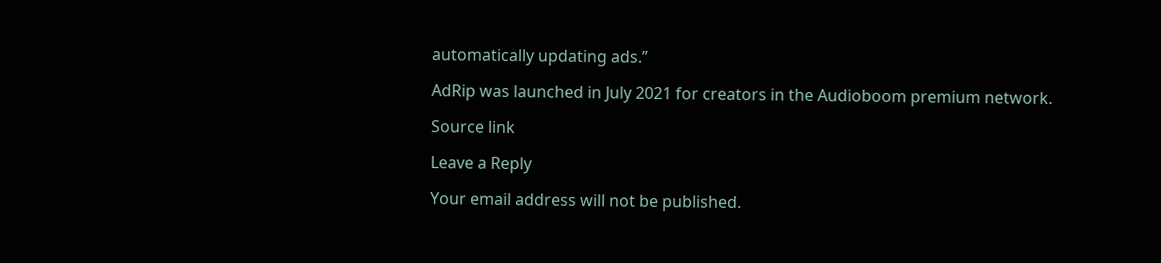automatically updating ads.”

AdRip was launched in July 2021 for creators in the Audioboom premium network.

Source link

Leave a Reply

Your email address will not be published.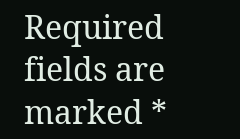Required fields are marked *